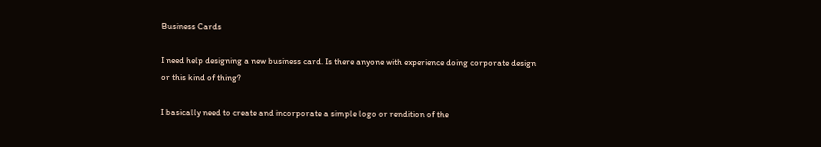Business Cards

I need help designing a new business card. Is there anyone with experience doing corporate design or this kind of thing?

I basically need to create and incorporate a simple logo or rendition of the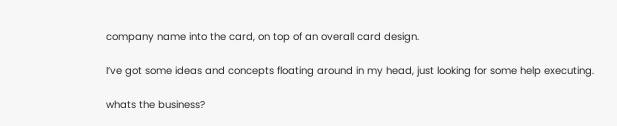company name into the card, on top of an overall card design.

I’ve got some ideas and concepts floating around in my head, just looking for some help executing.

whats the business?